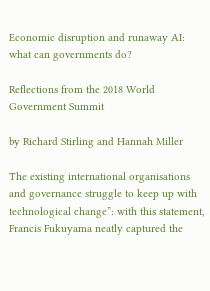Economic disruption and runaway AI: what can governments do?

Reflections from the 2018 World Government Summit

by Richard Stirling and Hannah Miller

The existing international organisations and governance struggle to keep up with technological change”: with this statement, Francis Fukuyama neatly captured the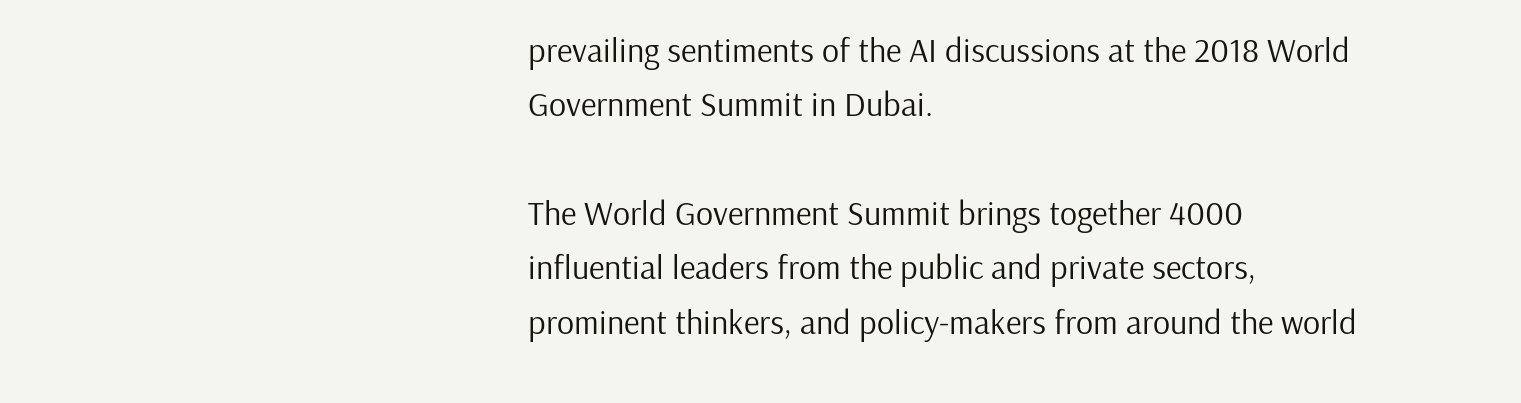prevailing sentiments of the AI discussions at the 2018 World Government Summit in Dubai.

The World Government Summit brings together 4000 influential leaders from the public and private sectors, prominent thinkers, and policy-makers from around the world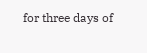for three days of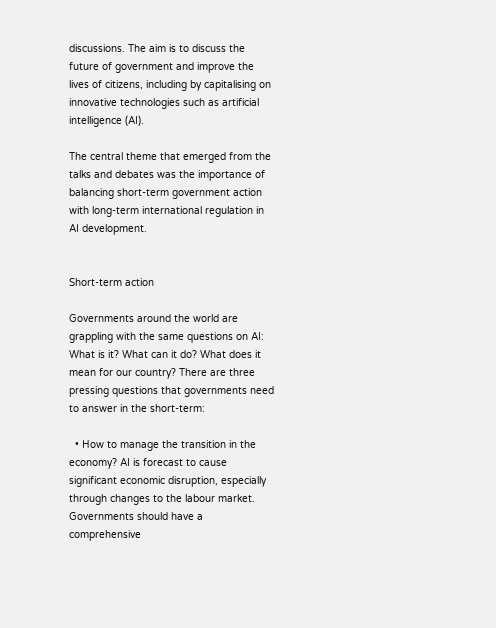discussions. The aim is to discuss the future of government and improve the lives of citizens, including by capitalising on innovative technologies such as artificial intelligence (AI).

The central theme that emerged from the talks and debates was the importance of balancing short-term government action with long-term international regulation in AI development.


Short-term action

Governments around the world are grappling with the same questions on AI: What is it? What can it do? What does it mean for our country? There are three pressing questions that governments need to answer in the short-term:

  • How to manage the transition in the economy? AI is forecast to cause significant economic disruption, especially through changes to the labour market. Governments should have a comprehensive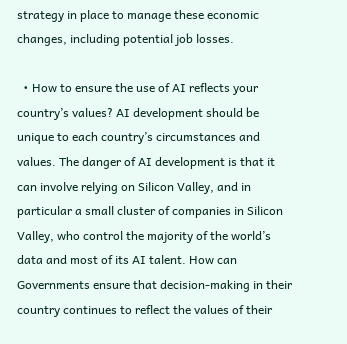strategy in place to manage these economic changes, including potential job losses.

  • How to ensure the use of AI reflects your country’s values? AI development should be unique to each country’s circumstances and values. The danger of AI development is that it can involve relying on Silicon Valley, and in particular a small cluster of companies in Silicon Valley, who control the majority of the world’s data and most of its AI talent. How can Governments ensure that decision-making in their country continues to reflect the values of their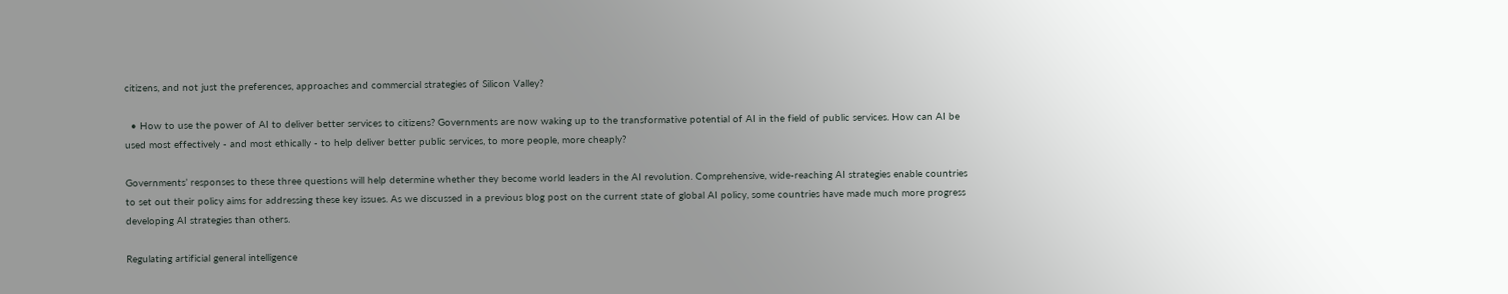citizens, and not just the preferences, approaches and commercial strategies of Silicon Valley?

  • How to use the power of AI to deliver better services to citizens? Governments are now waking up to the transformative potential of AI in the field of public services. How can AI be used most effectively - and most ethically - to help deliver better public services, to more people, more cheaply?

Governments’ responses to these three questions will help determine whether they become world leaders in the AI revolution. Comprehensive, wide-reaching AI strategies enable countries to set out their policy aims for addressing these key issues. As we discussed in a previous blog post on the current state of global AI policy, some countries have made much more progress developing AI strategies than others.

Regulating artificial general intelligence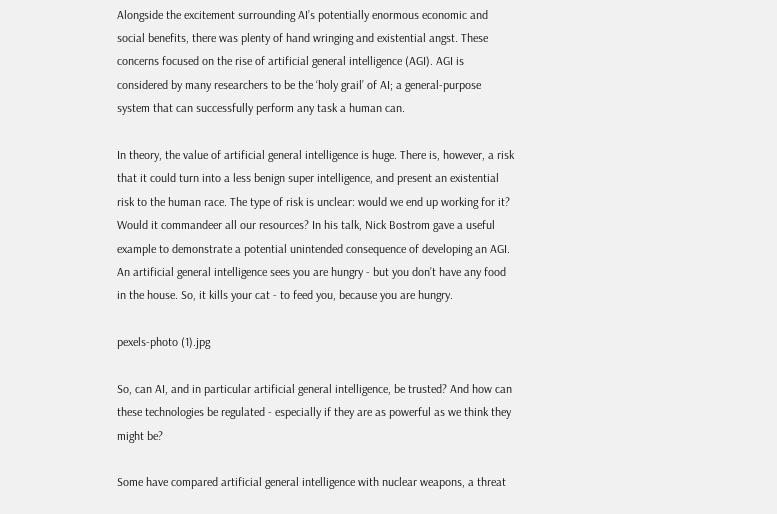Alongside the excitement surrounding AI’s potentially enormous economic and social benefits, there was plenty of hand wringing and existential angst. These concerns focused on the rise of artificial general intelligence (AGI). AGI is considered by many researchers to be the ‘holy grail’ of AI; a general-purpose system that can successfully perform any task a human can.

In theory, the value of artificial general intelligence is huge. There is, however, a risk that it could turn into a less benign super intelligence, and present an existential risk to the human race. The type of risk is unclear: would we end up working for it? Would it commandeer all our resources? In his talk, Nick Bostrom gave a useful example to demonstrate a potential unintended consequence of developing an AGI. An artificial general intelligence sees you are hungry - but you don’t have any food in the house. So, it kills your cat - to feed you, because you are hungry.

pexels-photo (1).jpg

So, can AI, and in particular artificial general intelligence, be trusted? And how can these technologies be regulated - especially if they are as powerful as we think they might be?

Some have compared artificial general intelligence with nuclear weapons, a threat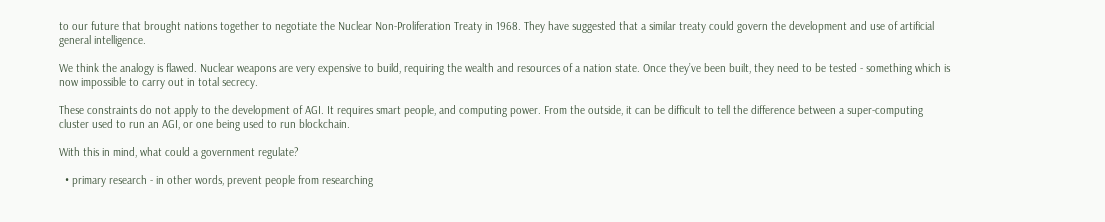to our future that brought nations together to negotiate the Nuclear Non-Proliferation Treaty in 1968. They have suggested that a similar treaty could govern the development and use of artificial general intelligence.

We think the analogy is flawed. Nuclear weapons are very expensive to build, requiring the wealth and resources of a nation state. Once they’ve been built, they need to be tested - something which is now impossible to carry out in total secrecy.

These constraints do not apply to the development of AGI. It requires smart people, and computing power. From the outside, it can be difficult to tell the difference between a super-computing cluster used to run an AGI, or one being used to run blockchain.

With this in mind, what could a government regulate?

  • primary research - in other words, prevent people from researching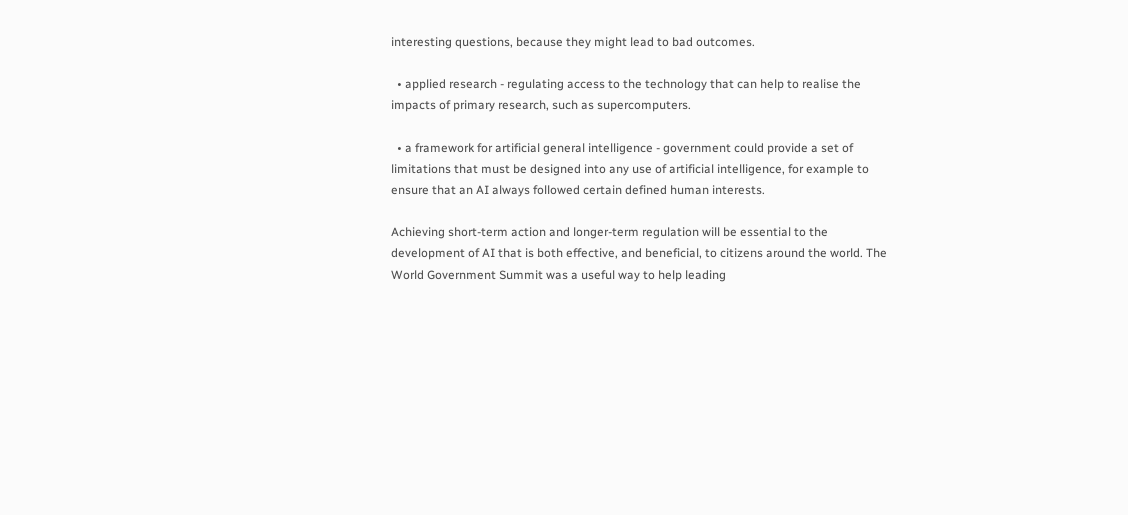interesting questions, because they might lead to bad outcomes.

  • applied research - regulating access to the technology that can help to realise the impacts of primary research, such as supercomputers.

  • a framework for artificial general intelligence - government could provide a set of limitations that must be designed into any use of artificial intelligence, for example to ensure that an AI always followed certain defined human interests.

Achieving short-term action and longer-term regulation will be essential to the development of AI that is both effective, and beneficial, to citizens around the world. The World Government Summit was a useful way to help leading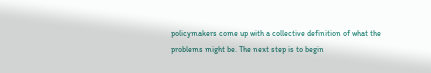policymakers come up with a collective definition of what the problems might be. The next step is to begin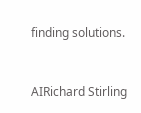finding solutions.


AIRichard Stirling